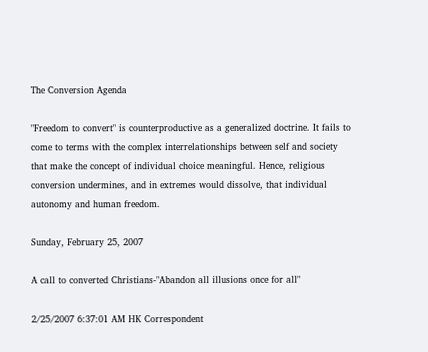The Conversion Agenda

"Freedom to convert" is counterproductive as a generalized doctrine. It fails to come to terms with the complex interrelationships between self and society that make the concept of individual choice meaningful. Hence, religious conversion undermines, and in extremes would dissolve, that individual autonomy and human freedom.

Sunday, February 25, 2007

A call to converted Christians-"Abandon all illusions once for all"

2/25/2007 6:37:01 AM HK Correspondent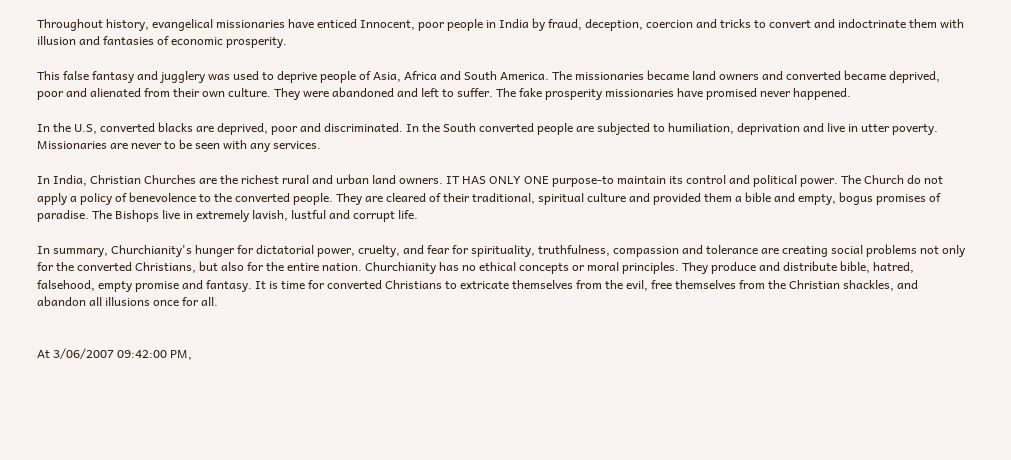Throughout history, evangelical missionaries have enticed Innocent, poor people in India by fraud, deception, coercion and tricks to convert and indoctrinate them with illusion and fantasies of economic prosperity.

This false fantasy and jugglery was used to deprive people of Asia, Africa and South America. The missionaries became land owners and converted became deprived, poor and alienated from their own culture. They were abandoned and left to suffer. The fake prosperity missionaries have promised never happened.

In the U.S, converted blacks are deprived, poor and discriminated. In the South converted people are subjected to humiliation, deprivation and live in utter poverty. Missionaries are never to be seen with any services.

In India, Christian Churches are the richest rural and urban land owners. IT HAS ONLY ONE purpose-to maintain its control and political power. The Church do not apply a policy of benevolence to the converted people. They are cleared of their traditional, spiritual culture and provided them a bible and empty, bogus promises of paradise. The Bishops live in extremely lavish, lustful and corrupt life.

In summary, Churchianity's hunger for dictatorial power, cruelty, and fear for spirituality, truthfulness, compassion and tolerance are creating social problems not only for the converted Christians, but also for the entire nation. Churchianity has no ethical concepts or moral principles. They produce and distribute bible, hatred, falsehood, empty promise and fantasy. It is time for converted Christians to extricate themselves from the evil, free themselves from the Christian shackles, and abandon all illusions once for all.


At 3/06/2007 09:42:00 PM,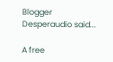Blogger Desperaudio said...

A free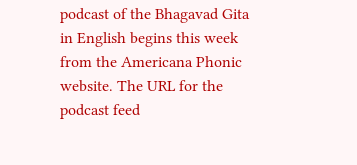podcast of the Bhagavad Gita in English begins this week from the Americana Phonic website. The URL for the podcast feed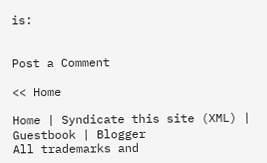is:


Post a Comment

<< Home

Home | Syndicate this site (XML) | Guestbook | Blogger
All trademarks and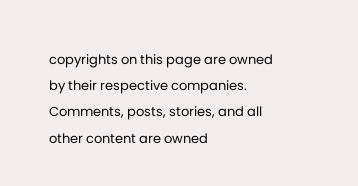copyrights on this page are owned by their respective companies. Comments, posts, stories, and all other content are owned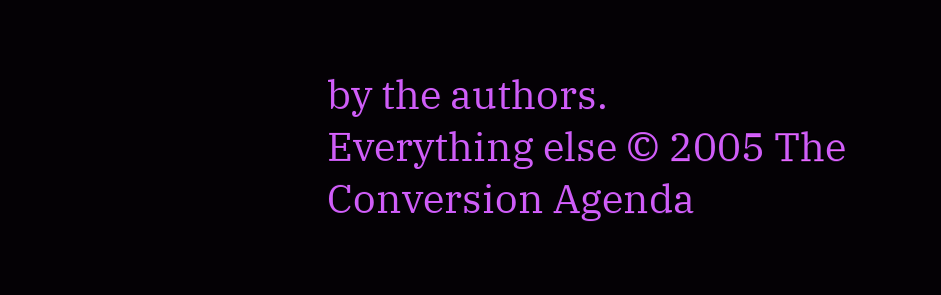by the authors.
Everything else © 2005 The Conversion Agenda